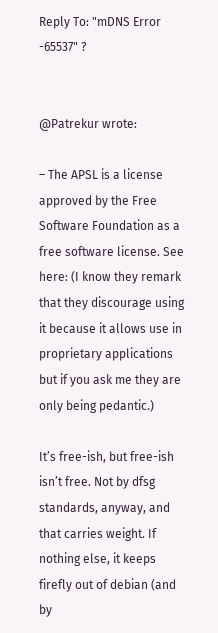Reply To: "mDNS Error -65537" ?


@Patrekur wrote:

– The APSL is a license approved by the Free Software Foundation as a free software license. See here: (I know they remark that they discourage using it because it allows use in proprietary applications but if you ask me they are only being pedantic.)

It’s free-ish, but free-ish isn’t free. Not by dfsg standards, anyway, and that carries weight. If nothing else, it keeps firefly out of debian (and by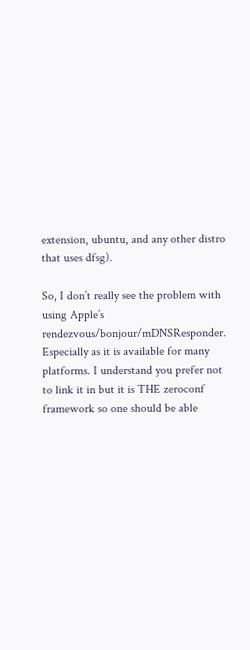extension, ubuntu, and any other distro that uses dfsg).

So, I don’t really see the problem with using Apple’s rendezvous/bonjour/mDNSResponder. Especially as it is available for many platforms. I understand you prefer not to link it in but it is THE zeroconf framework so one should be able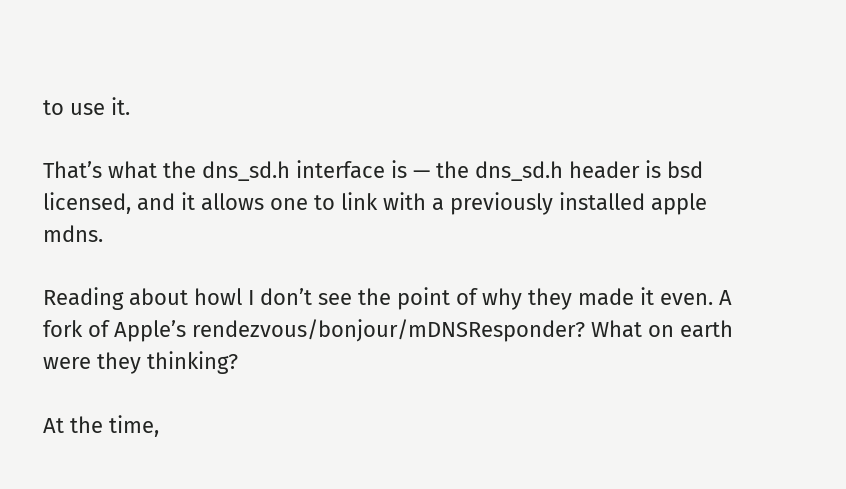to use it.

That’s what the dns_sd.h interface is — the dns_sd.h header is bsd licensed, and it allows one to link with a previously installed apple mdns.

Reading about howl I don’t see the point of why they made it even. A fork of Apple’s rendezvous/bonjour/mDNSResponder? What on earth were they thinking?

At the time,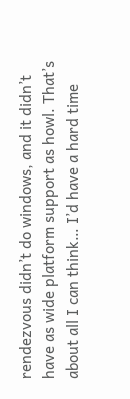rendezvous didn’t do windows, and it didn’t have as wide platform support as howl. That’s about all I can think… I’d have a hard time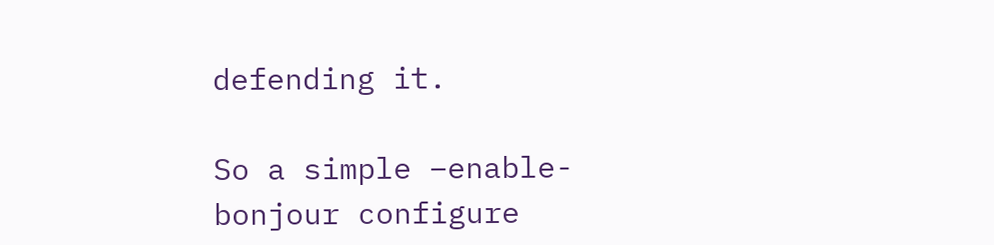defending it.

So a simple –enable-bonjour configure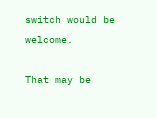switch would be welcome.

That may be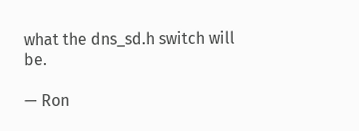what the dns_sd.h switch will be.

— Ron